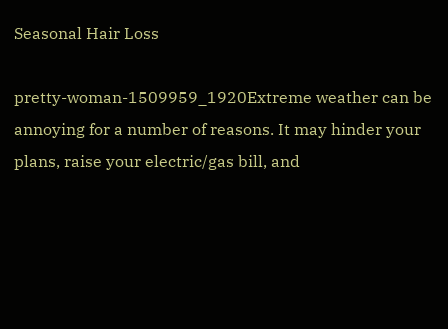Seasonal Hair Loss

pretty-woman-1509959_1920Extreme weather can be annoying for a number of reasons. It may hinder your plans, raise your electric/gas bill, and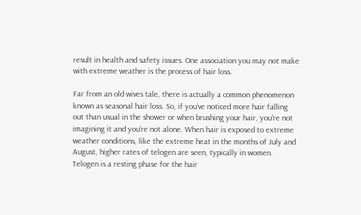result in health and safety issues. One association you may not make with extreme weather is the process of hair loss.

Far from an old wives tale, there is actually a common phenomenon known as seasonal hair loss. So, if you’ve noticed more hair falling out than usual in the shower or when brushing your hair, you’re not imagining it and you’re not alone. When hair is exposed to extreme weather conditions, like the extreme heat in the months of July and August, higher rates of telogen are seen, typically in women. Telogen is a resting phase for the hair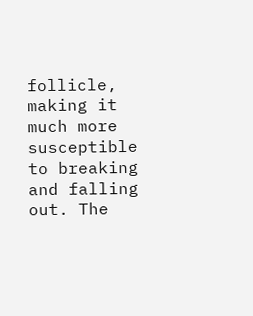follicle, making it much more susceptible to breaking and falling out. The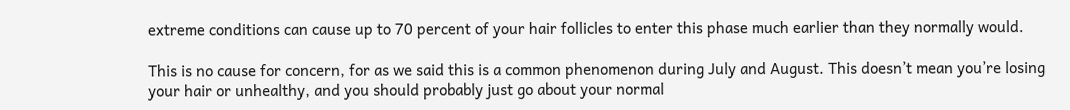extreme conditions can cause up to 70 percent of your hair follicles to enter this phase much earlier than they normally would.

This is no cause for concern, for as we said this is a common phenomenon during July and August. This doesn’t mean you’re losing your hair or unhealthy, and you should probably just go about your normal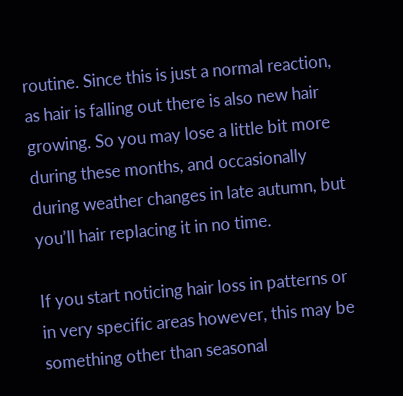routine. Since this is just a normal reaction, as hair is falling out there is also new hair growing. So you may lose a little bit more during these months, and occasionally during weather changes in late autumn, but you’ll hair replacing it in no time.

If you start noticing hair loss in patterns or in very specific areas however, this may be something other than seasonal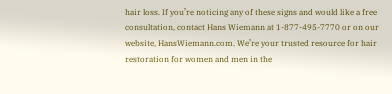hair loss. If you’re noticing any of these signs and would like a free consultation, contact Hans Wiemann at 1-877-495-7770 or on our website, HansWiemann.com. We’re your trusted resource for hair restoration for women and men in the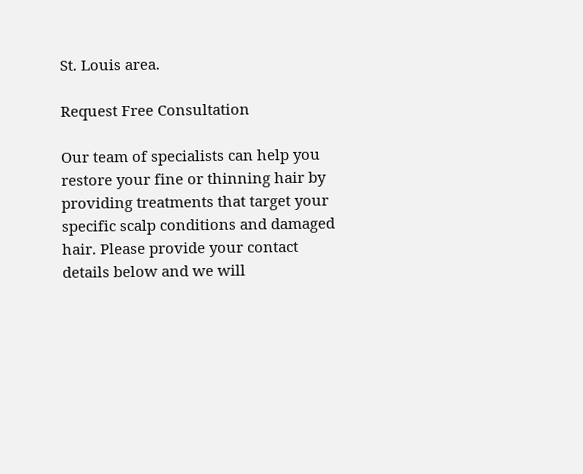St. Louis area.

Request Free Consultation

Our team of specialists can help you restore your fine or thinning hair by providing treatments that target your specific scalp conditions and damaged hair. Please provide your contact details below and we will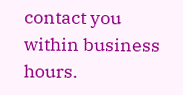contact you within business hours.